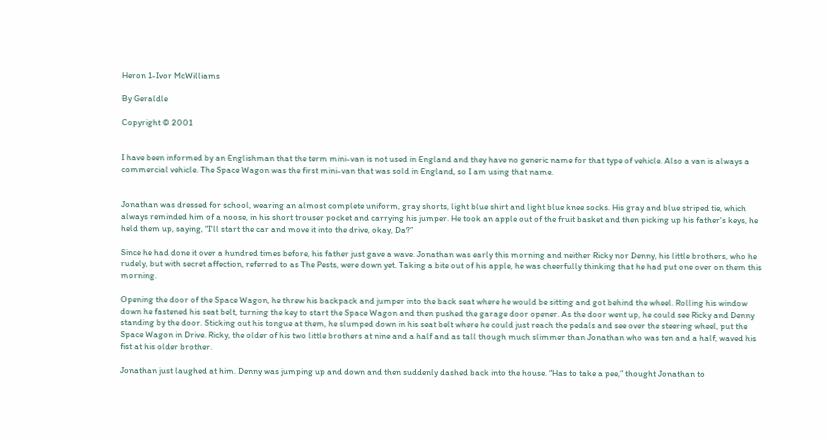Heron 1-Ivor McWilliams

By Geraldle

Copyright © 2001


I have been informed by an Englishman that the term mini-van is not used in England and they have no generic name for that type of vehicle. Also a van is always a commercial vehicle. The Space Wagon was the first mini-van that was sold in England, so I am using that name.


Jonathan was dressed for school, wearing an almost complete uniform, gray shorts, light blue shirt and light blue knee socks. His gray and blue striped tie, which always reminded him of a noose, in his short trouser pocket and carrying his jumper. He took an apple out of the fruit basket and then picking up his father's keys, he held them up, saying, “I'll start the car and move it into the drive, okay, Da?”

Since he had done it over a hundred times before, his father just gave a wave. Jonathan was early this morning and neither Ricky nor Denny, his little brothers, who he rudely, but with secret affection, referred to as The Pests, were down yet. Taking a bite out of his apple, he was cheerfully thinking that he had put one over on them this morning.

Opening the door of the Space Wagon, he threw his backpack and jumper into the back seat where he would be sitting and got behind the wheel. Rolling his window down he fastened his seat belt, turning the key to start the Space Wagon and then pushed the garage door opener. As the door went up, he could see Ricky and Denny standing by the door. Sticking out his tongue at them, he slumped down in his seat belt where he could just reach the pedals and see over the steering wheel, put the Space Wagon in Drive. Ricky, the older of his two little brothers at nine and a half and as tall though much slimmer than Jonathan who was ten and a half, waved his fist at his older brother.

Jonathan just laughed at him. Denny was jumping up and down and then suddenly dashed back into the house. “Has to take a pee,” thought Jonathan to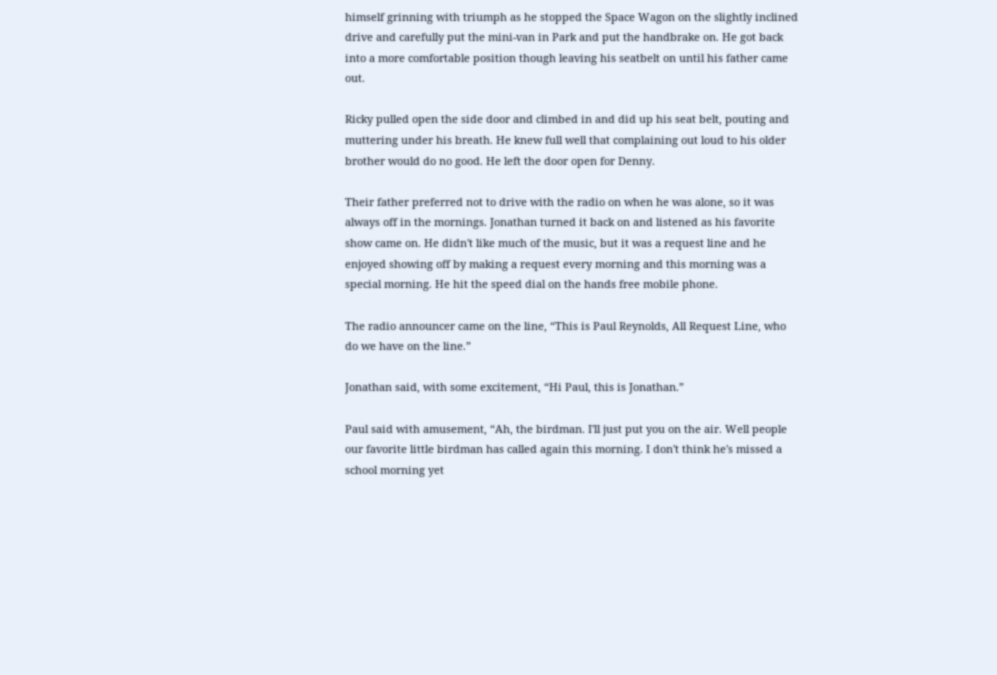himself grinning with triumph as he stopped the Space Wagon on the slightly inclined drive and carefully put the mini-van in Park and put the handbrake on. He got back into a more comfortable position though leaving his seatbelt on until his father came out.

Ricky pulled open the side door and climbed in and did up his seat belt, pouting and muttering under his breath. He knew full well that complaining out loud to his older brother would do no good. He left the door open for Denny.

Their father preferred not to drive with the radio on when he was alone, so it was always off in the mornings. Jonathan turned it back on and listened as his favorite show came on. He didn't like much of the music, but it was a request line and he enjoyed showing off by making a request every morning and this morning was a special morning. He hit the speed dial on the hands free mobile phone.

The radio announcer came on the line, “This is Paul Reynolds, All Request Line, who do we have on the line.”

Jonathan said, with some excitement, “Hi Paul, this is Jonathan.”

Paul said with amusement, “Ah, the birdman. I'll just put you on the air. Well people our favorite little birdman has called again this morning. I don't think he's missed a school morning yet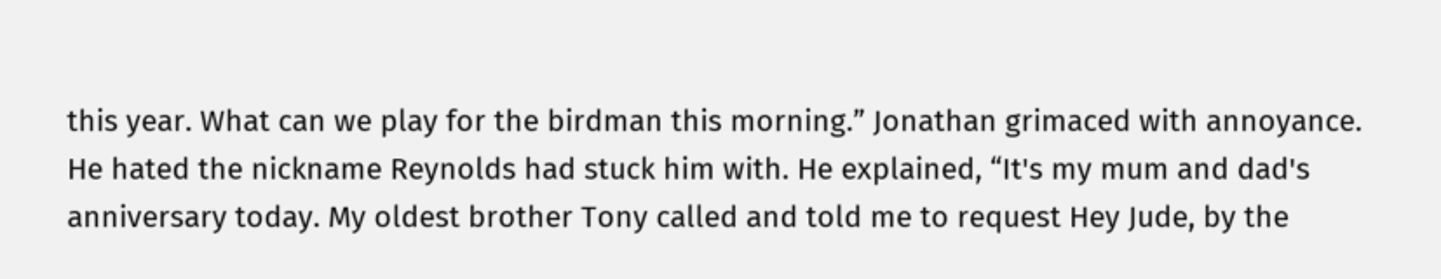this year. What can we play for the birdman this morning.” Jonathan grimaced with annoyance. He hated the nickname Reynolds had stuck him with. He explained, “It's my mum and dad's anniversary today. My oldest brother Tony called and told me to request Hey Jude, by the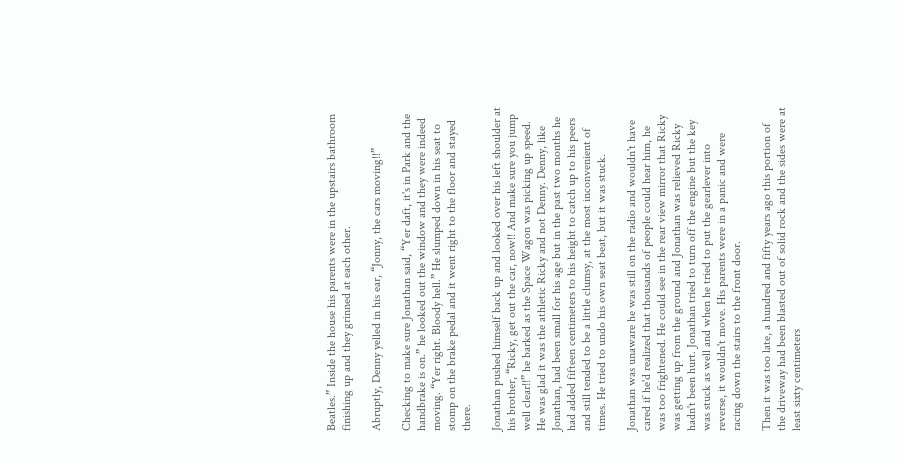Beatles.” Inside the house his parents were in the upstairs bathroom finishing up and they grinned at each other.

Abruptly, Denny yelled in his ear, “Jonny, the cars moving!!”

Checking to make sure Jonathan said, “Yer daft, it's in Park and the handbrake is on.” he looked out the window and they were indeed moving. “Yer right. Bloody hell.” He slumped down in his seat to stomp on the brake pedal and it went right to the floor and stayed there.

Jonathan pushed himself back up and looked over his left shoulder at his brother, “Ricky, get out the car, now!! And make sure you jump well clear!!” he barked as the Space Wagon was picking up speed. He was glad it was the athletic Ricky and not Denny. Denny, like Jonathan, had been small for his age but in the past two months he had added fifteen centimeters to his height to catch up to his peers and still tended to be a little clumsy, at the most inconvenient of times. He tried to undo his own seat beat, but it was stuck.

Jonathan was unaware he was still on the radio and wouldn't have cared if he'd realized that thousands of people could hear him, he was too frightened. He could see in the rear view mirror that Ricky was getting up from the ground and Jonathan was relieved Ricky hadn't been hurt. Jonathan tried to turn off the engine but the key was stuck as well and when he tried to put the gearlever into reverse, it wouldn't move. His parents were in a panic and were racing down the stairs to the front door.

Then it was too late, a hundred and fifty years ago this portion of the driveway had been blasted out of solid rock and the sides were at least sixty centimeters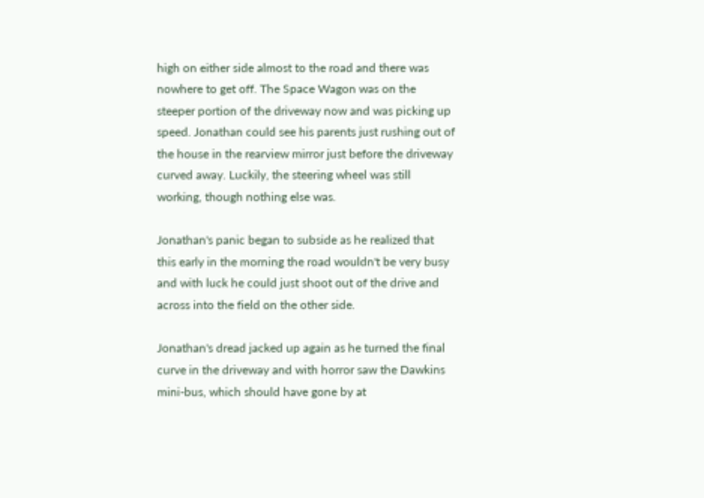high on either side almost to the road and there was nowhere to get off. The Space Wagon was on the steeper portion of the driveway now and was picking up speed. Jonathan could see his parents just rushing out of the house in the rearview mirror just before the driveway curved away. Luckily, the steering wheel was still working, though nothing else was.

Jonathan's panic began to subside as he realized that this early in the morning the road wouldn't be very busy and with luck he could just shoot out of the drive and across into the field on the other side.

Jonathan's dread jacked up again as he turned the final curve in the driveway and with horror saw the Dawkins mini-bus, which should have gone by at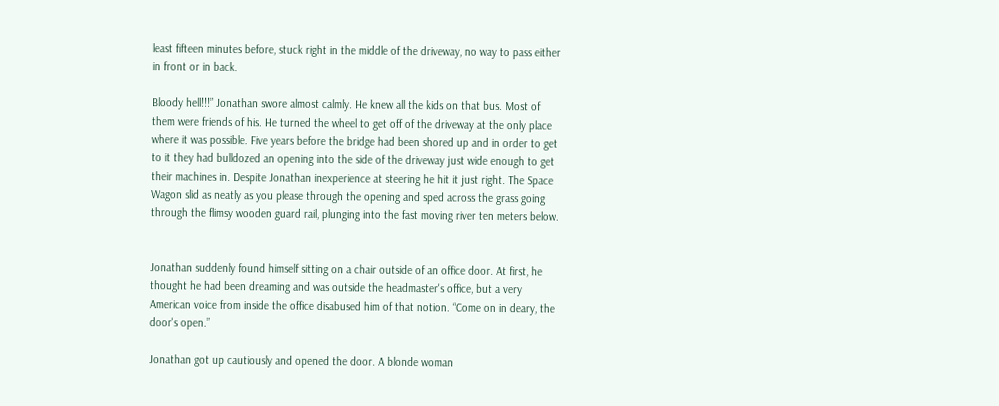least fifteen minutes before, stuck right in the middle of the driveway, no way to pass either in front or in back.

Bloody hell!!!” Jonathan swore almost calmly. He knew all the kids on that bus. Most of them were friends of his. He turned the wheel to get off of the driveway at the only place where it was possible. Five years before the bridge had been shored up and in order to get to it they had bulldozed an opening into the side of the driveway just wide enough to get their machines in. Despite Jonathan inexperience at steering he hit it just right. The Space Wagon slid as neatly as you please through the opening and sped across the grass going through the flimsy wooden guard rail, plunging into the fast moving river ten meters below.


Jonathan suddenly found himself sitting on a chair outside of an office door. At first, he thought he had been dreaming and was outside the headmaster's office, but a very American voice from inside the office disabused him of that notion. “Come on in deary, the door's open.”

Jonathan got up cautiously and opened the door. A blonde woman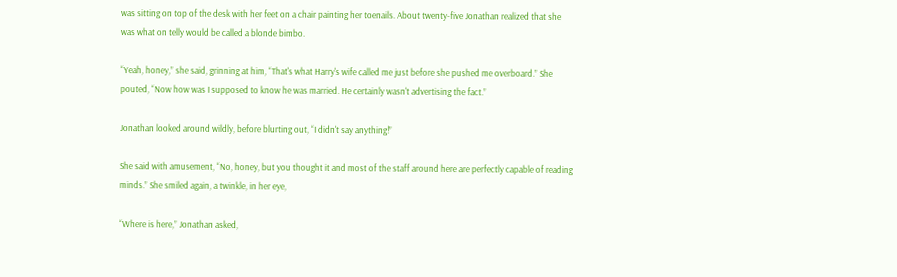was sitting on top of the desk with her feet on a chair painting her toenails. About twenty-five Jonathan realized that she was what on telly would be called a blonde bimbo.

“Yeah, honey,” she said, grinning at him, “That's what Harry's wife called me just before she pushed me overboard.” She pouted, “Now how was I supposed to know he was married. He certainly wasn't advertising the fact.”

Jonathan looked around wildly, before blurting out, “I didn't say anything!”

She said with amusement, “No, honey, but you thought it and most of the staff around here are perfectly capable of reading minds.” She smiled again, a twinkle, in her eye,

“Where is here,” Jonathan asked,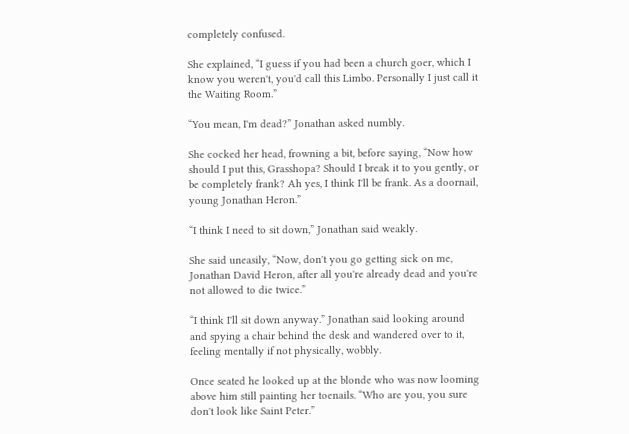completely confused.

She explained, “I guess if you had been a church goer, which I know you weren't, you'd call this Limbo. Personally I just call it the Waiting Room.”

“You mean, I'm dead?” Jonathan asked numbly.

She cocked her head, frowning a bit, before saying, “Now how should I put this, Grasshopa? Should I break it to you gently, or be completely frank? Ah yes, I think I'll be frank. As a doornail, young Jonathan Heron.”

“I think I need to sit down,” Jonathan said weakly.

She said uneasily, “Now, don't you go getting sick on me, Jonathan David Heron, after all you're already dead and you're not allowed to die twice.”

“I think I'll sit down anyway.” Jonathan said looking around and spying a chair behind the desk and wandered over to it, feeling mentally if not physically, wobbly.

Once seated he looked up at the blonde who was now looming above him still painting her toenails. “Who are you, you sure don't look like Saint Peter.”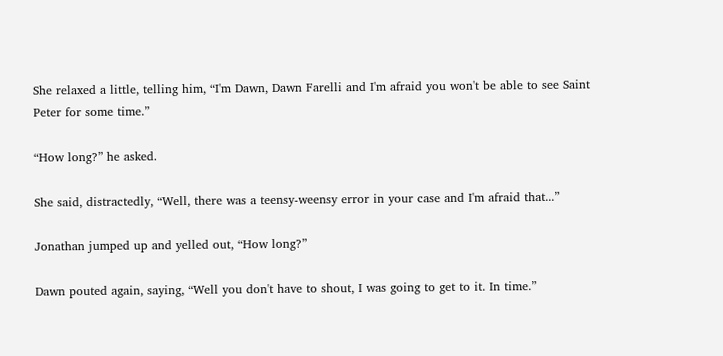She relaxed a little, telling him, “I'm Dawn, Dawn Farelli and I'm afraid you won't be able to see Saint Peter for some time.”

“How long?” he asked.

She said, distractedly, “Well, there was a teensy-weensy error in your case and I'm afraid that...”

Jonathan jumped up and yelled out, “How long?”

Dawn pouted again, saying, “Well you don't have to shout, I was going to get to it. In time.”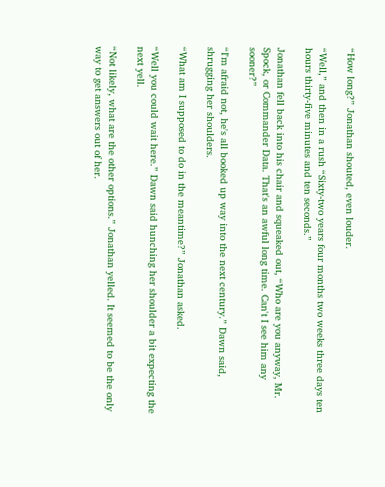“How long?” Jonathan shouted, even louder.

“Well,” and then in a rush “Sixty-two years four months two weeks three days ten hours thirty-five minutes and ten seconds.”

Jonathan fell back into his chair and squeaked out, “Who are you anyway, Mr. Spock, or Commander Data. That's an awful long time. Can't I see him any sooner?”

“I'm afraid not, he's all booked up way into the next century.” Dawn said, shrugging her shoulders.

“What am I supposed to do in the meantime?” Jonathan asked.

“Well you could wait here.” Dawn said hunching her shoulder a bit expecting the next yell.

“Not likely, what are the other options.” Jonathan yelled. It seemed to be the only way to get answers out of her.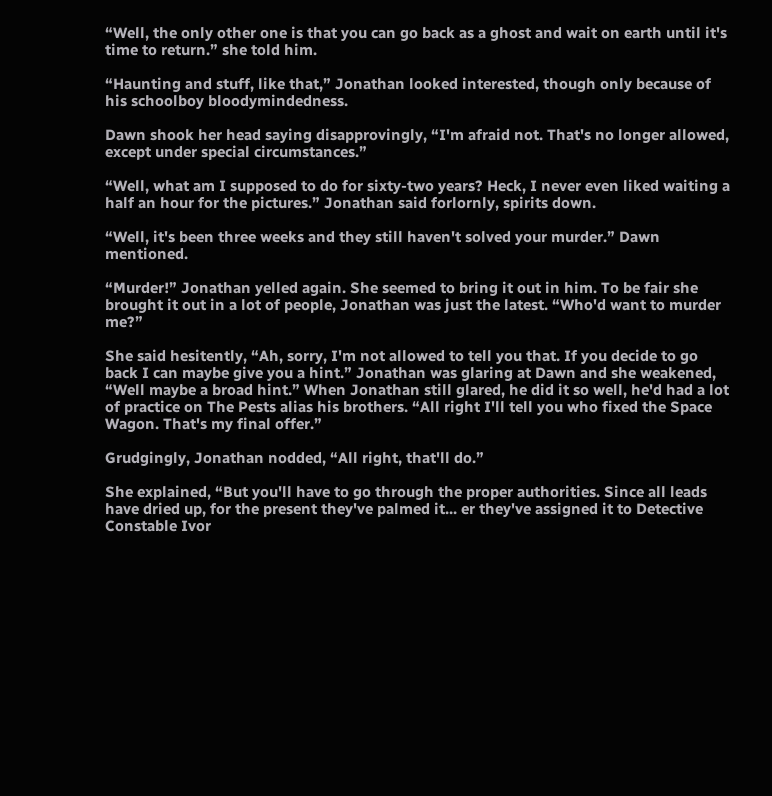“Well, the only other one is that you can go back as a ghost and wait on earth until it's time to return.” she told him.

“Haunting and stuff, like that,” Jonathan looked interested, though only because of his schoolboy bloodymindedness.

Dawn shook her head saying disapprovingly, “I'm afraid not. That's no longer allowed, except under special circumstances.”

“Well, what am I supposed to do for sixty-two years? Heck, I never even liked waiting a half an hour for the pictures.” Jonathan said forlornly, spirits down.

“Well, it's been three weeks and they still haven't solved your murder.” Dawn mentioned.

“Murder!” Jonathan yelled again. She seemed to bring it out in him. To be fair she brought it out in a lot of people, Jonathan was just the latest. “Who'd want to murder me?”

She said hesitently, “Ah, sorry, I'm not allowed to tell you that. If you decide to go back I can maybe give you a hint.” Jonathan was glaring at Dawn and she weakened, “Well maybe a broad hint.” When Jonathan still glared, he did it so well, he'd had a lot of practice on The Pests alias his brothers. “All right I'll tell you who fixed the Space Wagon. That's my final offer.”

Grudgingly, Jonathan nodded, “All right, that'll do.”

She explained, “But you'll have to go through the proper authorities. Since all leads have dried up, for the present they've palmed it... er they've assigned it to Detective Constable Ivor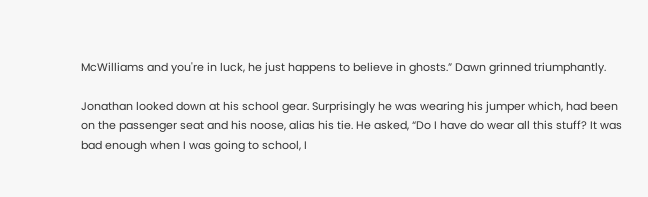McWilliams and you're in luck, he just happens to believe in ghosts.” Dawn grinned triumphantly.

Jonathan looked down at his school gear. Surprisingly he was wearing his jumper which, had been on the passenger seat and his noose, alias his tie. He asked, “Do I have do wear all this stuff? It was bad enough when I was going to school, I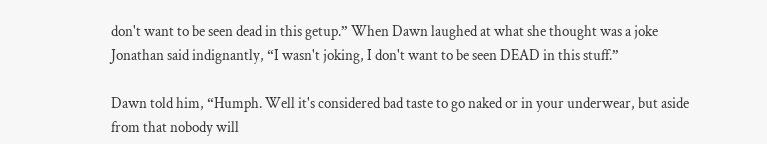don't want to be seen dead in this getup.” When Dawn laughed at what she thought was a joke Jonathan said indignantly, “I wasn't joking, I don't want to be seen DEAD in this stuff.”

Dawn told him, “Humph. Well it's considered bad taste to go naked or in your underwear, but aside from that nobody will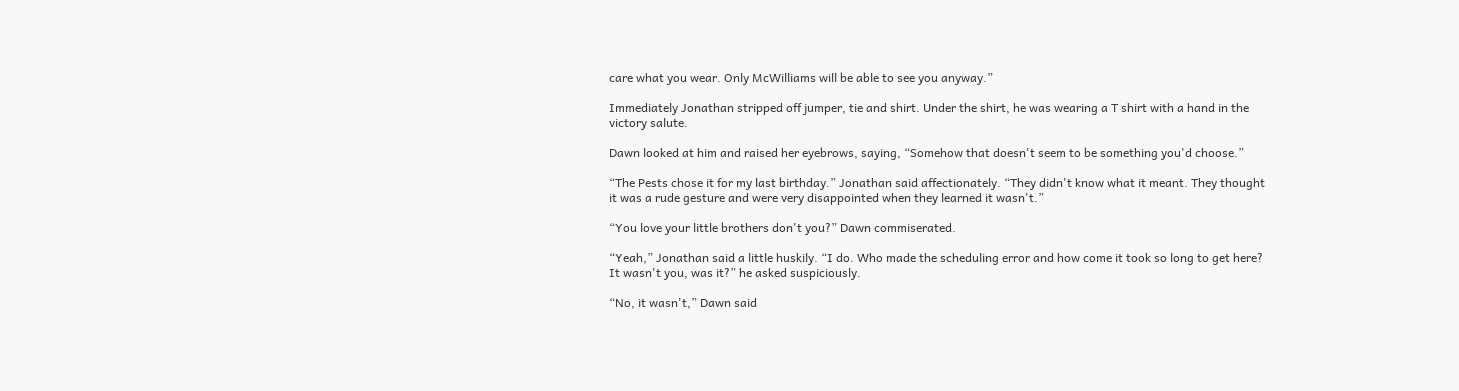care what you wear. Only McWilliams will be able to see you anyway.”

Immediately Jonathan stripped off jumper, tie and shirt. Under the shirt, he was wearing a T shirt with a hand in the victory salute.

Dawn looked at him and raised her eyebrows, saying, “Somehow that doesn't seem to be something you'd choose.”

“The Pests chose it for my last birthday.” Jonathan said affectionately. “They didn't know what it meant. They thought it was a rude gesture and were very disappointed when they learned it wasn't.”

“You love your little brothers don't you?” Dawn commiserated.

“Yeah,” Jonathan said a little huskily. “I do. Who made the scheduling error and how come it took so long to get here? It wasn't you, was it?” he asked suspiciously.

“No, it wasn't,” Dawn said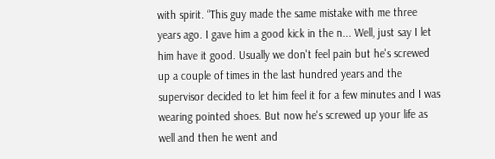with spirit. “This guy made the same mistake with me three years ago. I gave him a good kick in the n... Well, just say I let him have it good. Usually we don't feel pain but he's screwed up a couple of times in the last hundred years and the supervisor decided to let him feel it for a few minutes and I was wearing pointed shoes. But now he's screwed up your life as well and then he went and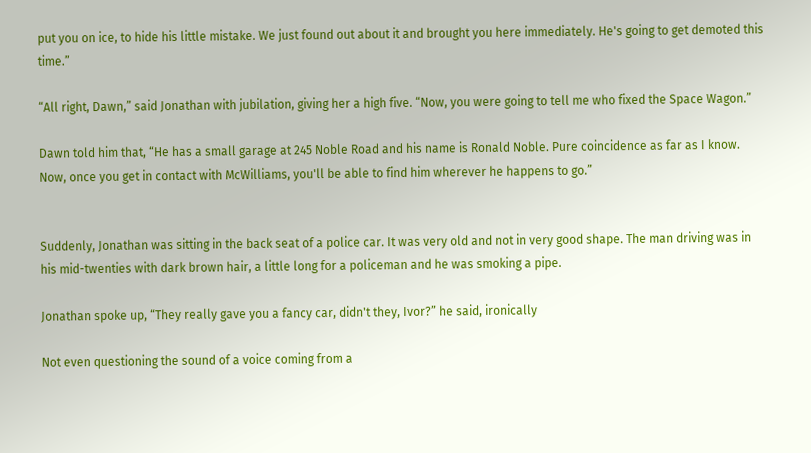put you on ice, to hide his little mistake. We just found out about it and brought you here immediately. He's going to get demoted this time.”

“All right, Dawn,” said Jonathan with jubilation, giving her a high five. “Now, you were going to tell me who fixed the Space Wagon.”

Dawn told him that, “He has a small garage at 245 Noble Road and his name is Ronald Noble. Pure coincidence as far as I know. Now, once you get in contact with McWilliams, you'll be able to find him wherever he happens to go.”


Suddenly, Jonathan was sitting in the back seat of a police car. It was very old and not in very good shape. The man driving was in his mid-twenties with dark brown hair, a little long for a policeman and he was smoking a pipe.

Jonathan spoke up, “They really gave you a fancy car, didn't they, Ivor?” he said, ironically

Not even questioning the sound of a voice coming from a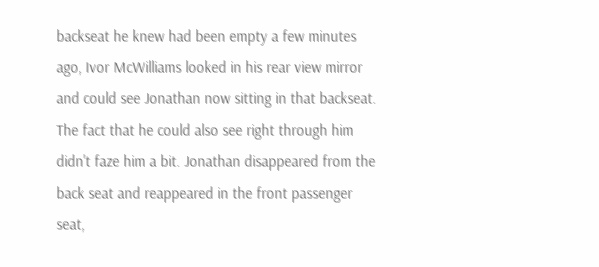backseat he knew had been empty a few minutes ago, Ivor McWilliams looked in his rear view mirror and could see Jonathan now sitting in that backseat. The fact that he could also see right through him didn't faze him a bit. Jonathan disappeared from the back seat and reappeared in the front passenger seat,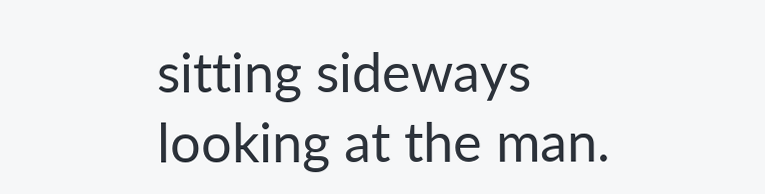sitting sideways looking at the man.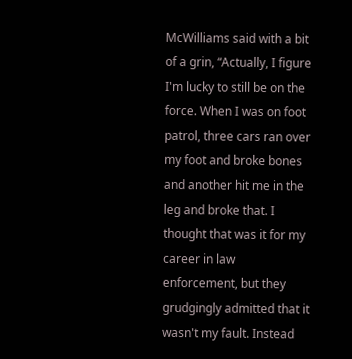McWilliams said with a bit of a grin, “Actually, I figure I'm lucky to still be on the force. When I was on foot patrol, three cars ran over my foot and broke bones and another hit me in the leg and broke that. I thought that was it for my career in law enforcement, but they grudgingly admitted that it wasn't my fault. Instead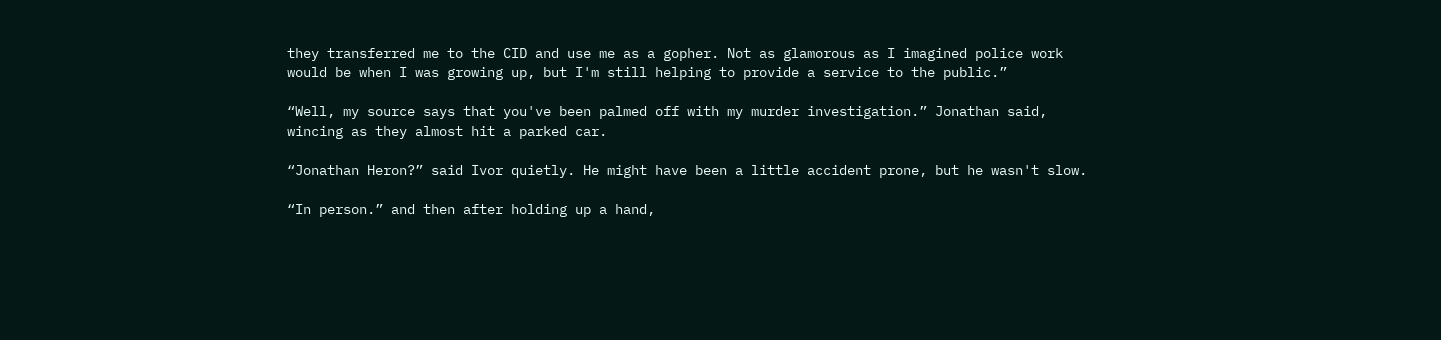they transferred me to the CID and use me as a gopher. Not as glamorous as I imagined police work would be when I was growing up, but I'm still helping to provide a service to the public.”

“Well, my source says that you've been palmed off with my murder investigation.” Jonathan said, wincing as they almost hit a parked car.

“Jonathan Heron?” said Ivor quietly. He might have been a little accident prone, but he wasn't slow.

“In person.” and then after holding up a hand,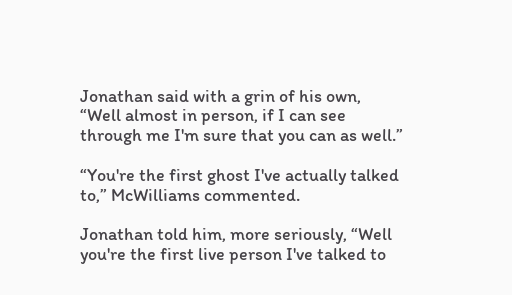Jonathan said with a grin of his own, “Well almost in person, if I can see through me I'm sure that you can as well.”

“You're the first ghost I've actually talked to,” McWilliams commented.

Jonathan told him, more seriously, “Well you're the first live person I've talked to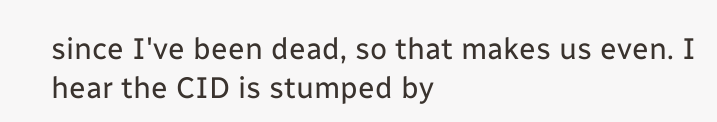since I've been dead, so that makes us even. I hear the CID is stumped by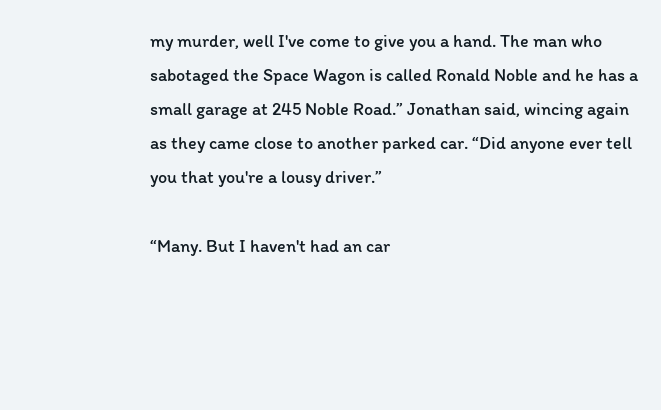my murder, well I've come to give you a hand. The man who sabotaged the Space Wagon is called Ronald Noble and he has a small garage at 245 Noble Road.” Jonathan said, wincing again as they came close to another parked car. “Did anyone ever tell you that you're a lousy driver.”

“Many. But I haven't had an car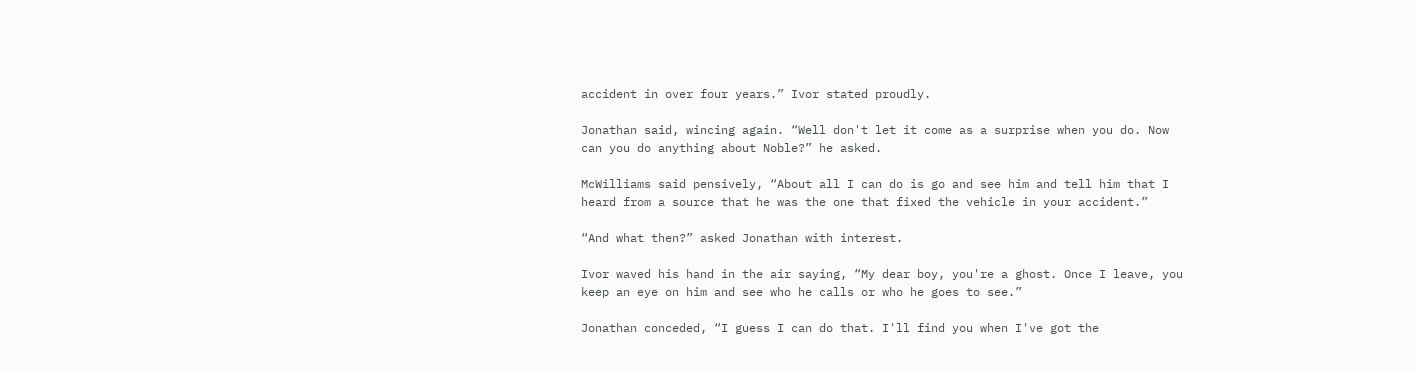accident in over four years.” Ivor stated proudly.

Jonathan said, wincing again. “Well don't let it come as a surprise when you do. Now can you do anything about Noble?” he asked.

McWilliams said pensively, “About all I can do is go and see him and tell him that I heard from a source that he was the one that fixed the vehicle in your accident.”

“And what then?” asked Jonathan with interest.

Ivor waved his hand in the air saying, “My dear boy, you're a ghost. Once I leave, you keep an eye on him and see who he calls or who he goes to see.”

Jonathan conceded, “I guess I can do that. I'll find you when I've got the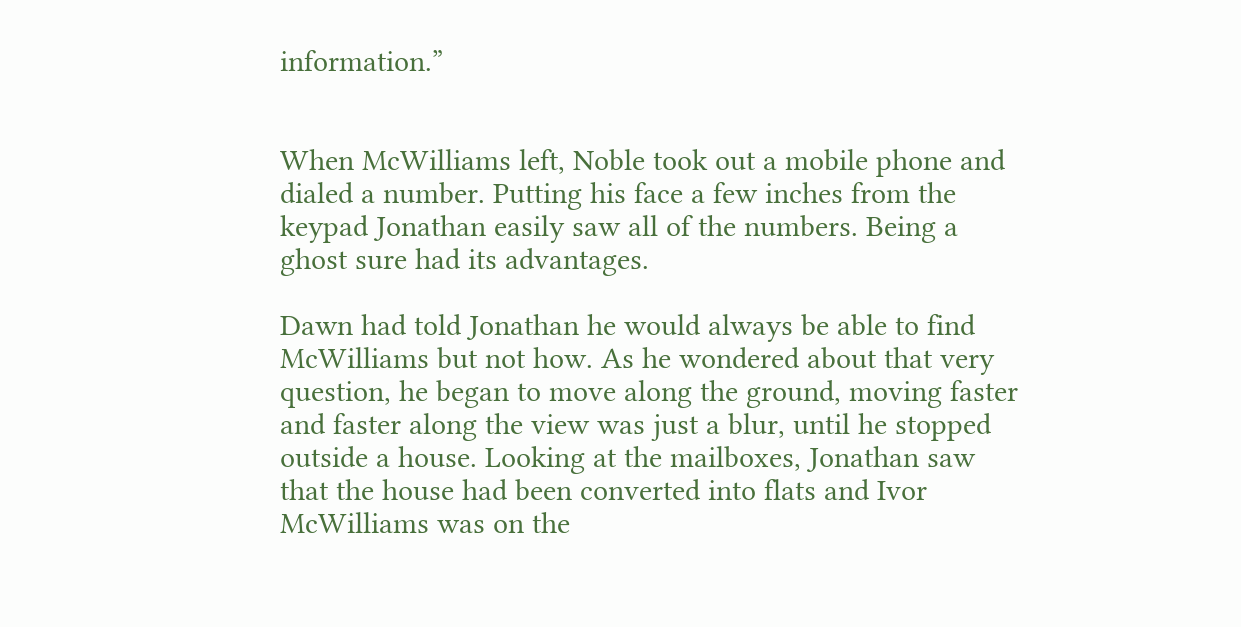information.”


When McWilliams left, Noble took out a mobile phone and dialed a number. Putting his face a few inches from the keypad Jonathan easily saw all of the numbers. Being a ghost sure had its advantages.

Dawn had told Jonathan he would always be able to find McWilliams but not how. As he wondered about that very question, he began to move along the ground, moving faster and faster along the view was just a blur, until he stopped outside a house. Looking at the mailboxes, Jonathan saw that the house had been converted into flats and Ivor McWilliams was on the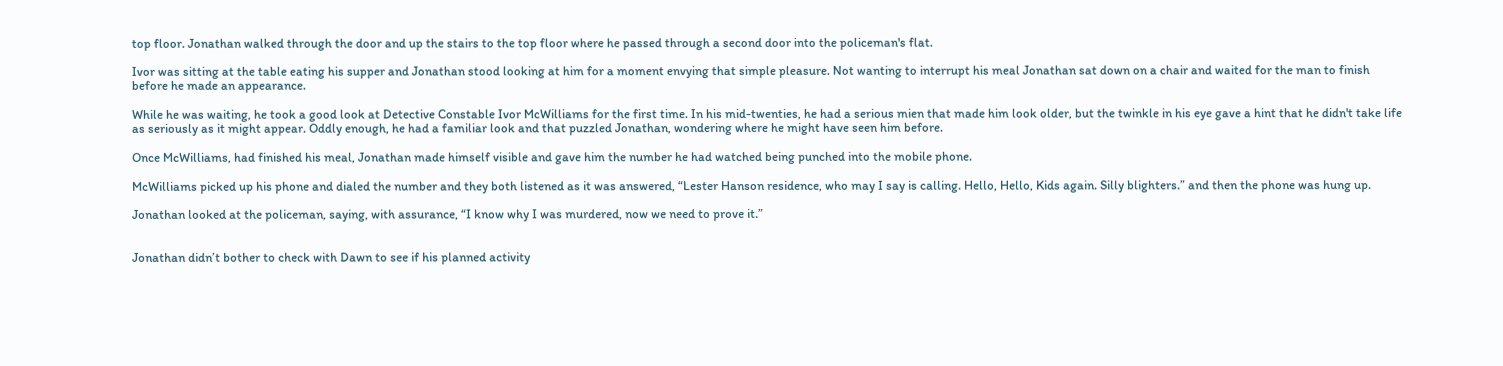top floor. Jonathan walked through the door and up the stairs to the top floor where he passed through a second door into the policeman's flat.

Ivor was sitting at the table eating his supper and Jonathan stood looking at him for a moment envying that simple pleasure. Not wanting to interrupt his meal Jonathan sat down on a chair and waited for the man to finish before he made an appearance.

While he was waiting, he took a good look at Detective Constable Ivor McWilliams for the first time. In his mid-twenties, he had a serious mien that made him look older, but the twinkle in his eye gave a hint that he didn't take life as seriously as it might appear. Oddly enough, he had a familiar look and that puzzled Jonathan, wondering where he might have seen him before.

Once McWilliams, had finished his meal, Jonathan made himself visible and gave him the number he had watched being punched into the mobile phone.

McWilliams picked up his phone and dialed the number and they both listened as it was answered, “Lester Hanson residence, who may I say is calling. Hello, Hello, Kids again. Silly blighters.” and then the phone was hung up.

Jonathan looked at the policeman, saying, with assurance, “I know why I was murdered, now we need to prove it.”


Jonathan didn’t bother to check with Dawn to see if his planned activity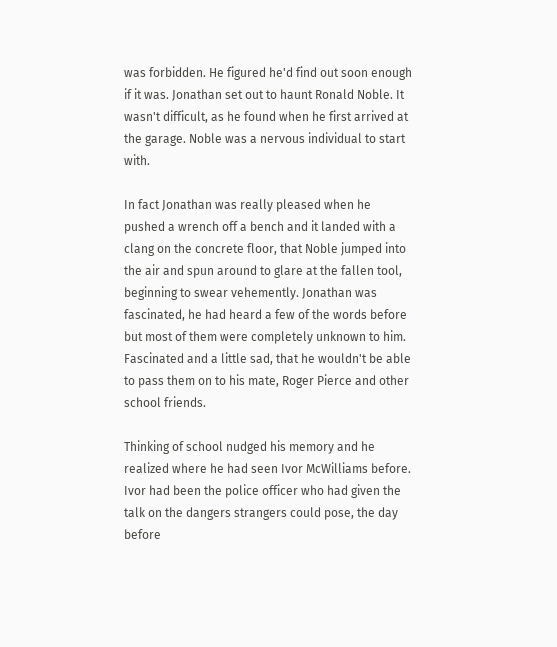was forbidden. He figured he'd find out soon enough if it was. Jonathan set out to haunt Ronald Noble. It wasn't difficult, as he found when he first arrived at the garage. Noble was a nervous individual to start with.

In fact Jonathan was really pleased when he pushed a wrench off a bench and it landed with a clang on the concrete floor, that Noble jumped into the air and spun around to glare at the fallen tool, beginning to swear vehemently. Jonathan was fascinated, he had heard a few of the words before but most of them were completely unknown to him. Fascinated and a little sad, that he wouldn't be able to pass them on to his mate, Roger Pierce and other school friends.

Thinking of school nudged his memory and he realized where he had seen Ivor McWilliams before. Ivor had been the police officer who had given the talk on the dangers strangers could pose, the day before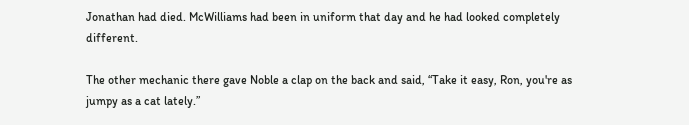Jonathan had died. McWilliams had been in uniform that day and he had looked completely different.

The other mechanic there gave Noble a clap on the back and said, “Take it easy, Ron, you're as jumpy as a cat lately.”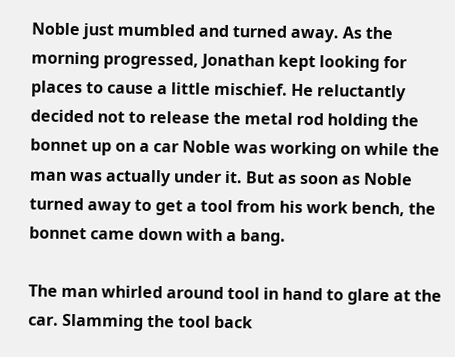Noble just mumbled and turned away. As the morning progressed, Jonathan kept looking for places to cause a little mischief. He reluctantly decided not to release the metal rod holding the bonnet up on a car Noble was working on while the man was actually under it. But as soon as Noble turned away to get a tool from his work bench, the bonnet came down with a bang.

The man whirled around tool in hand to glare at the car. Slamming the tool back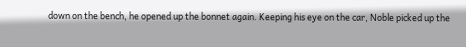down on the bench, he opened up the bonnet again. Keeping his eye on the car, Noble picked up the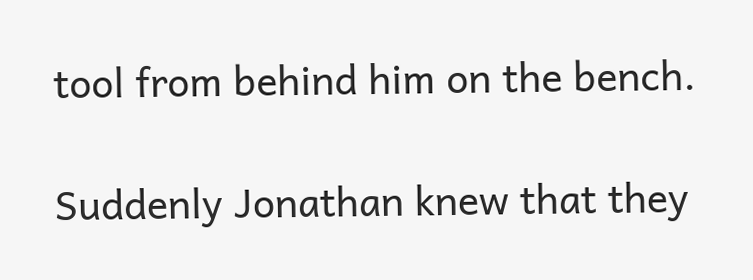tool from behind him on the bench.

Suddenly Jonathan knew that they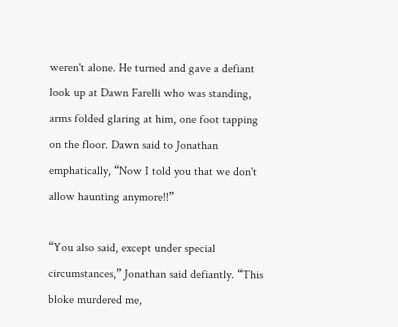weren't alone. He turned and gave a defiant look up at Dawn Farelli who was standing, arms folded glaring at him, one foot tapping on the floor. Dawn said to Jonathan emphatically, “Now I told you that we don't allow haunting anymore!!”

“You also said, except under special circumstances,” Jonathan said defiantly. “This bloke murdered me,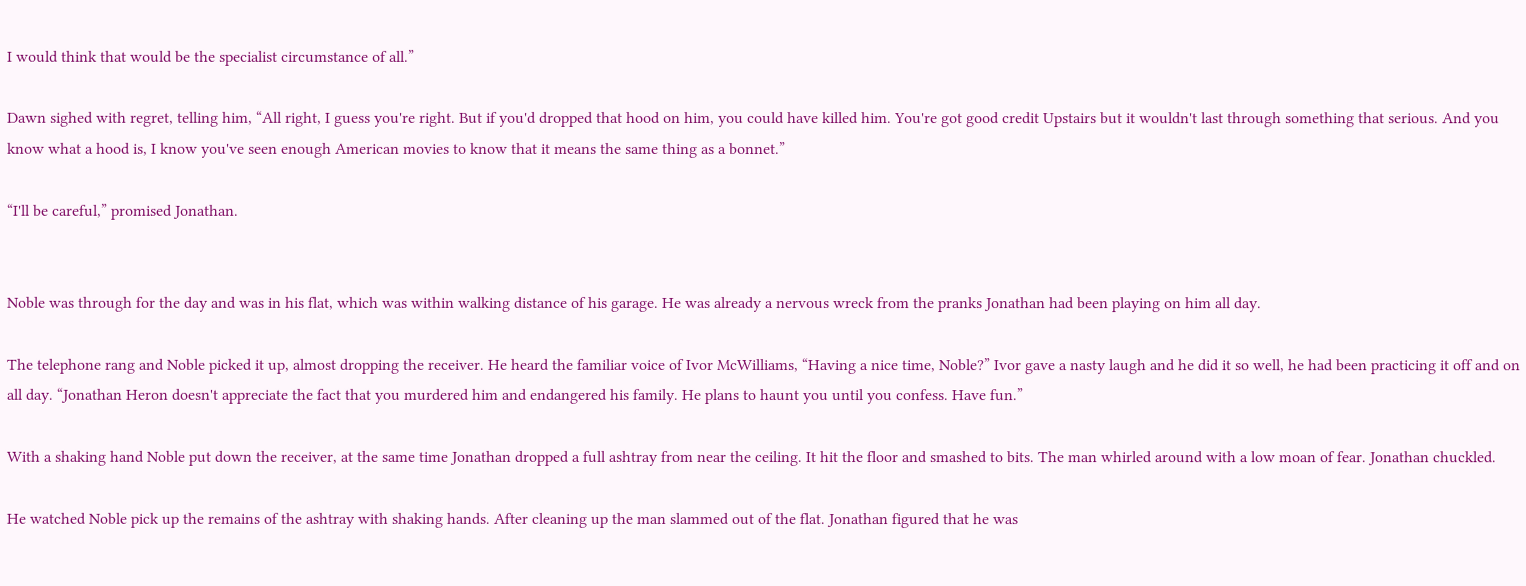I would think that would be the specialist circumstance of all.”

Dawn sighed with regret, telling him, “All right, I guess you're right. But if you'd dropped that hood on him, you could have killed him. You're got good credit Upstairs but it wouldn't last through something that serious. And you know what a hood is, I know you've seen enough American movies to know that it means the same thing as a bonnet.”

“I'll be careful,” promised Jonathan.


Noble was through for the day and was in his flat, which was within walking distance of his garage. He was already a nervous wreck from the pranks Jonathan had been playing on him all day.

The telephone rang and Noble picked it up, almost dropping the receiver. He heard the familiar voice of Ivor McWilliams, “Having a nice time, Noble?” Ivor gave a nasty laugh and he did it so well, he had been practicing it off and on all day. “Jonathan Heron doesn't appreciate the fact that you murdered him and endangered his family. He plans to haunt you until you confess. Have fun.”

With a shaking hand Noble put down the receiver, at the same time Jonathan dropped a full ashtray from near the ceiling. It hit the floor and smashed to bits. The man whirled around with a low moan of fear. Jonathan chuckled.

He watched Noble pick up the remains of the ashtray with shaking hands. After cleaning up the man slammed out of the flat. Jonathan figured that he was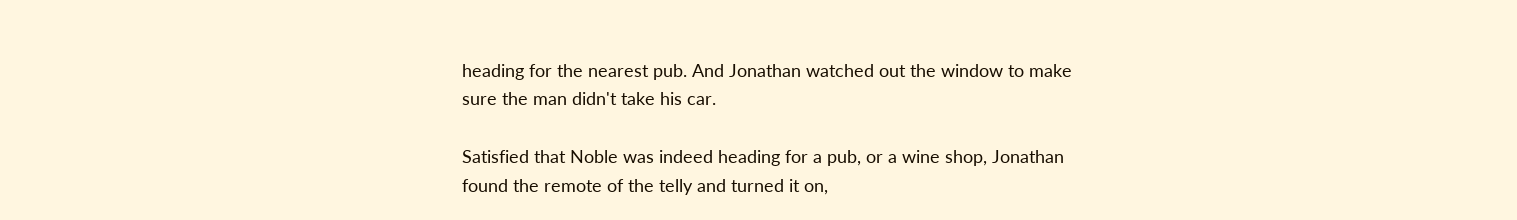heading for the nearest pub. And Jonathan watched out the window to make sure the man didn't take his car.

Satisfied that Noble was indeed heading for a pub, or a wine shop, Jonathan found the remote of the telly and turned it on,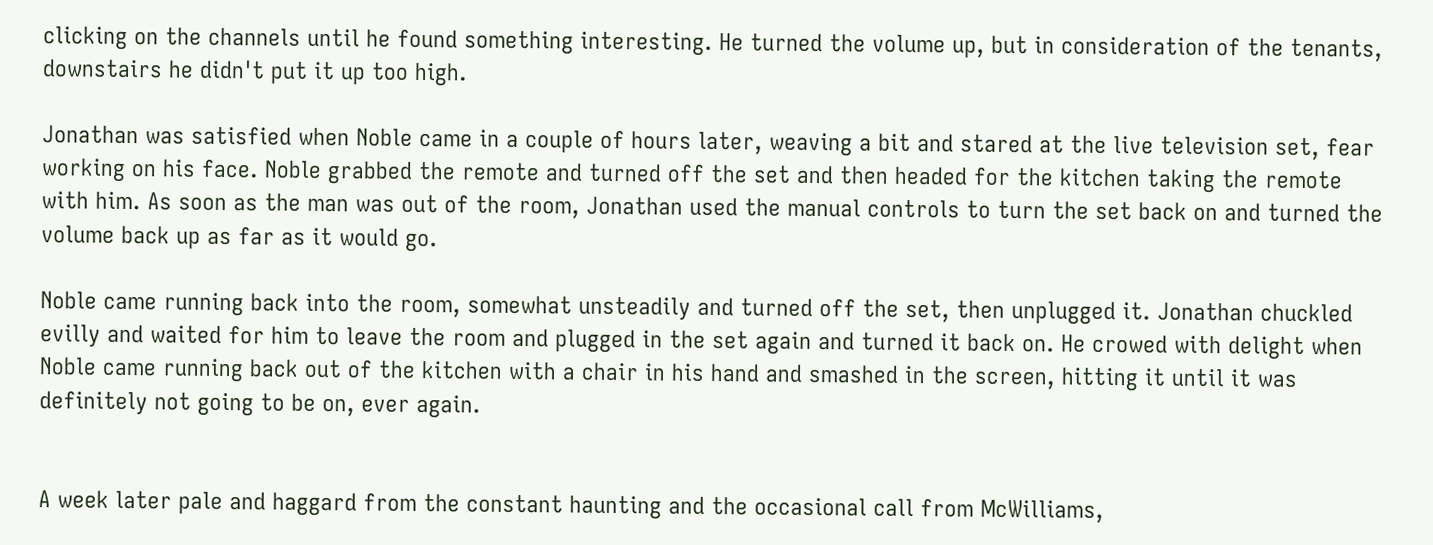clicking on the channels until he found something interesting. He turned the volume up, but in consideration of the tenants, downstairs he didn't put it up too high.

Jonathan was satisfied when Noble came in a couple of hours later, weaving a bit and stared at the live television set, fear working on his face. Noble grabbed the remote and turned off the set and then headed for the kitchen taking the remote with him. As soon as the man was out of the room, Jonathan used the manual controls to turn the set back on and turned the volume back up as far as it would go.

Noble came running back into the room, somewhat unsteadily and turned off the set, then unplugged it. Jonathan chuckled evilly and waited for him to leave the room and plugged in the set again and turned it back on. He crowed with delight when Noble came running back out of the kitchen with a chair in his hand and smashed in the screen, hitting it until it was definitely not going to be on, ever again.


A week later pale and haggard from the constant haunting and the occasional call from McWilliams,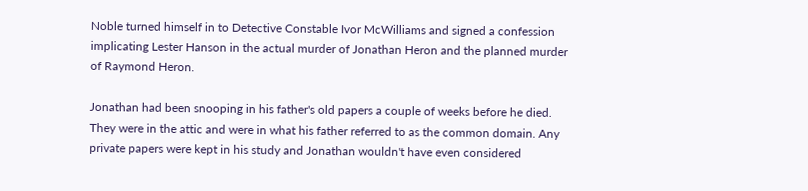Noble turned himself in to Detective Constable Ivor McWilliams and signed a confession implicating Lester Hanson in the actual murder of Jonathan Heron and the planned murder of Raymond Heron.

Jonathan had been snooping in his father's old papers a couple of weeks before he died. They were in the attic and were in what his father referred to as the common domain. Any private papers were kept in his study and Jonathan wouldn't have even considered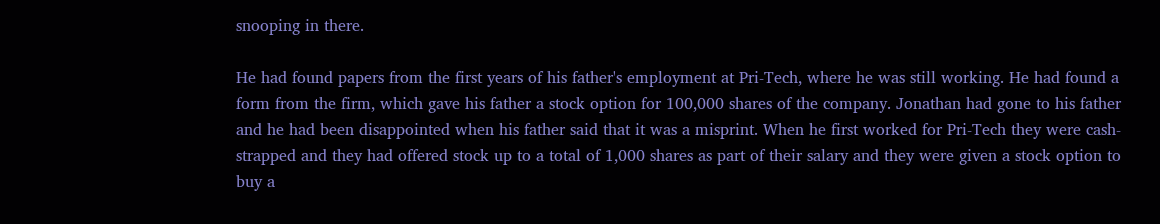snooping in there.

He had found papers from the first years of his father's employment at Pri-Tech, where he was still working. He had found a form from the firm, which gave his father a stock option for 100,000 shares of the company. Jonathan had gone to his father and he had been disappointed when his father said that it was a misprint. When he first worked for Pri-Tech they were cash-strapped and they had offered stock up to a total of 1,000 shares as part of their salary and they were given a stock option to buy a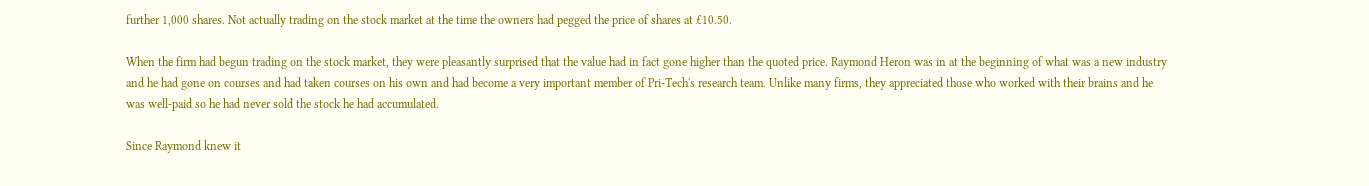further 1,000 shares. Not actually trading on the stock market at the time the owners had pegged the price of shares at £10.50.

When the firm had begun trading on the stock market, they were pleasantly surprised that the value had in fact gone higher than the quoted price. Raymond Heron was in at the beginning of what was a new industry and he had gone on courses and had taken courses on his own and had become a very important member of Pri-Tech's research team. Unlike many firms, they appreciated those who worked with their brains and he was well-paid so he had never sold the stock he had accumulated.

Since Raymond knew it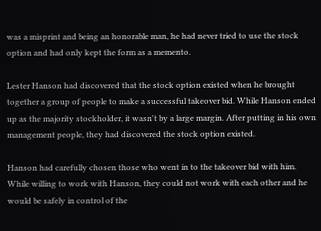was a misprint and being an honorable man, he had never tried to use the stock option and had only kept the form as a memento.

Lester Hanson had discovered that the stock option existed when he brought together a group of people to make a successful takeover bid. While Hanson ended up as the majority stockholder, it wasn't by a large margin. After putting in his own management people, they had discovered the stock option existed.

Hanson had carefully chosen those who went in to the takeover bid with him. While willing to work with Hanson, they could not work with each other and he would be safely in control of the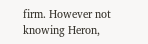firm. However not knowing Heron,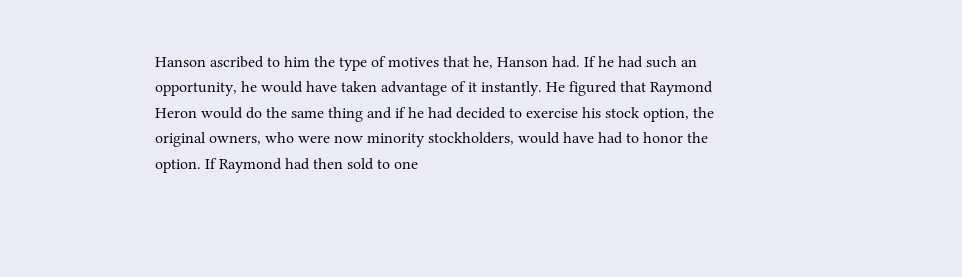Hanson ascribed to him the type of motives that he, Hanson had. If he had such an opportunity, he would have taken advantage of it instantly. He figured that Raymond Heron would do the same thing and if he had decided to exercise his stock option, the original owners, who were now minority stockholders, would have had to honor the option. If Raymond had then sold to one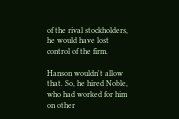of the rival stockholders, he would have lost control of the firm.

Hanson wouldn't allow that. So, he hired Noble, who had worked for him on other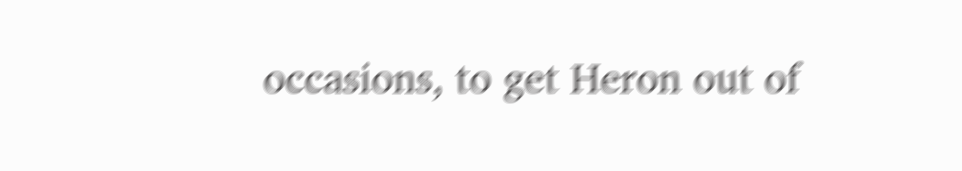occasions, to get Heron out of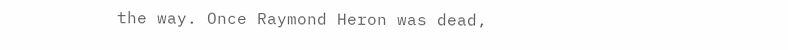the way. Once Raymond Heron was dead,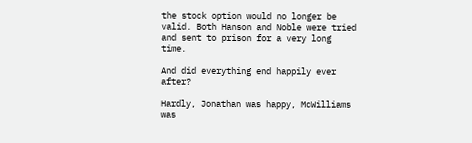the stock option would no longer be valid. Both Hanson and Noble were tried and sent to prison for a very long time.

And did everything end happily ever after?

Hardly, Jonathan was happy, McWilliams was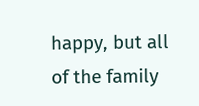happy, but all of the family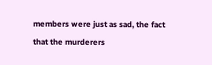members were just as sad, the fact that the murderers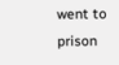went to prison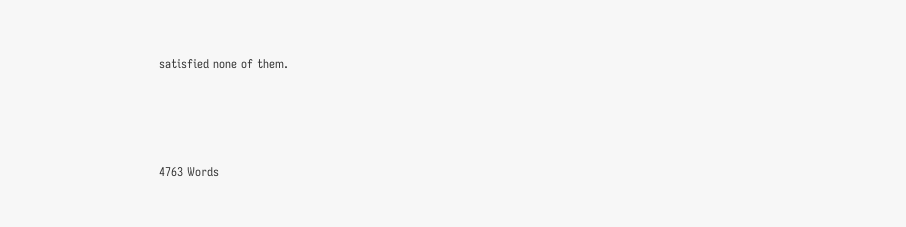satisfied none of them.





4763 Words